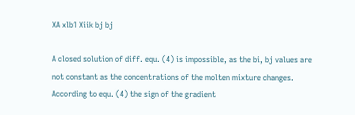XA xlb1 Xiik bj bj

A closed solution of diff. equ. (4) is impossible, as the bi, bj values are not constant as the concentrations of the molten mixture changes. According to equ. (4) the sign of the gradient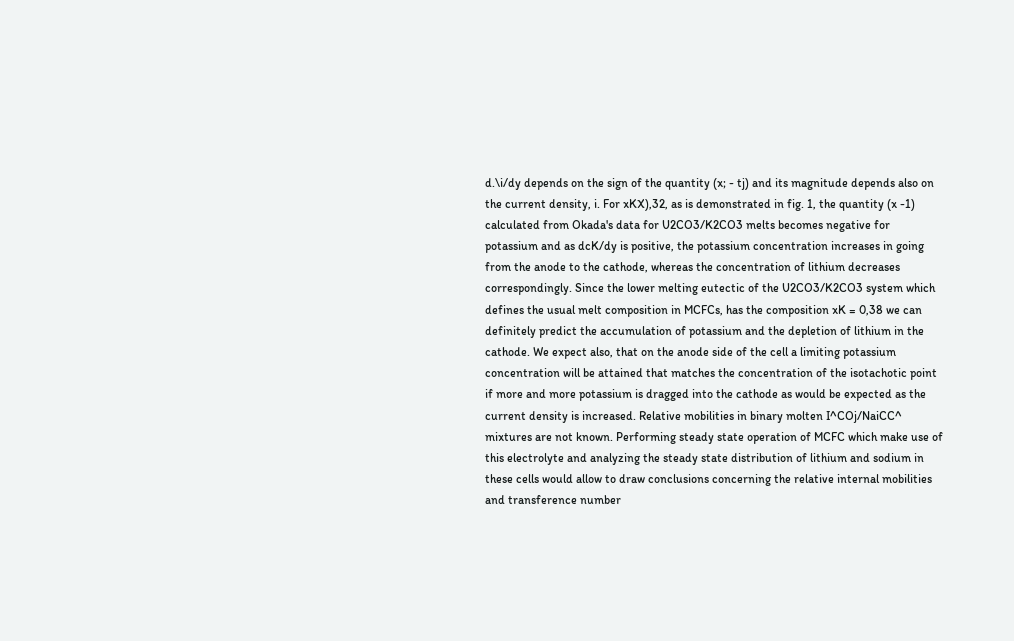d.\i/dy depends on the sign of the quantity (x; - tj) and its magnitude depends also on the current density, i. For xKX),32, as is demonstrated in fig. 1, the quantity (x -1) calculated from Okada's data for U2CO3/K2CO3 melts becomes negative for potassium and as dcK/dy is positive, the potassium concentration increases in going from the anode to the cathode, whereas the concentration of lithium decreases correspondingly. Since the lower melting eutectic of the U2CO3/K2CO3 system which defines the usual melt composition in MCFCs, has the composition xK = 0,38 we can definitely predict the accumulation of potassium and the depletion of lithium in the cathode. We expect also, that on the anode side of the cell a limiting potassium concentration will be attained that matches the concentration of the isotachotic point if more and more potassium is dragged into the cathode as would be expected as the current density is increased. Relative mobilities in binary molten I^COj/NaiCC^ mixtures are not known. Performing steady state operation of MCFC which make use of this electrolyte and analyzing the steady state distribution of lithium and sodium in these cells would allow to draw conclusions concerning the relative internal mobilities and transference number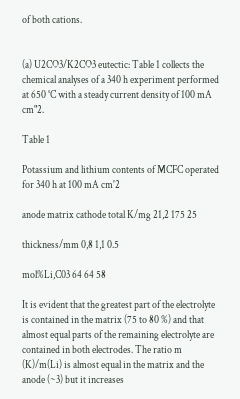of both cations.


(a) U2CO3/K2CO3 eutectic: Table 1 collects the chemical analyses of a 340 h experiment performed at 650 °C with a steady current density of 100 mA cm"2.

Table 1

Potassium and lithium contents of MCFC operated for 340 h at 100 mA cm'2

anode matrix cathode total K/mg 21,2 175 25

thickness/mm 0,8 1,1 0.5

mol%Li,C03 64 64 58

It is evident that the greatest part of the electrolyte is contained in the matrix (75 to 80 %) and that almost equal parts of the remaining electrolyte are contained in both electrodes. The ratio m (K)/m(Li) is almost equal in the matrix and the anode (~3) but it increases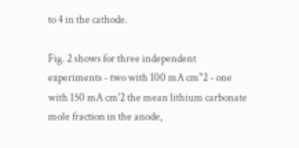to 4 in the cathode.

Fig. 2 shows for three independent experiments - two with 100 mA cm"2 - one with 150 mA cm'2 the mean lithium carbonate mole fraction in the anode,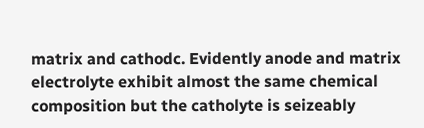matrix and cathodc. Evidently anode and matrix electrolyte exhibit almost the same chemical composition but the catholyte is seizeably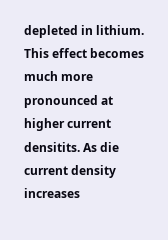depleted in lithium. This effect becomes much more pronounced at higher current densitits. As die current density increases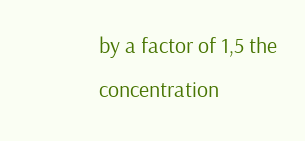by a factor of 1,5 the concentration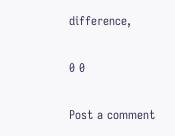difference,

0 0

Post a comment